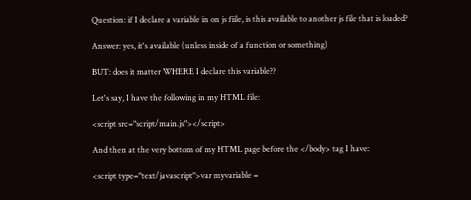Question: if I declare a variable in on js fiile, is this available to another js file that is loaded?

Answer: yes, it's available (unless inside of a function or something)

BUT: does it matter WHERE I declare this variable??

Let's say, I have the following in my HTML file:

<script src="script/main.js"></script>

And then at the very bottom of my HTML page before the </body> tag I have:

<script type="text/javascript">var myvariable =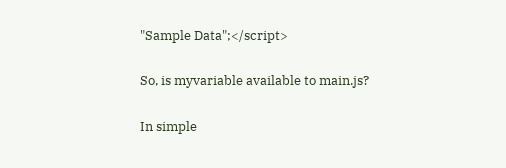"Sample Data";</script>

So, is myvariable available to main.js?

In simple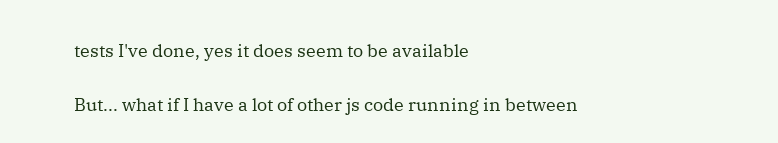tests I've done, yes it does seem to be available

But... what if I have a lot of other js code running in between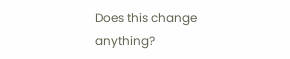Does this change anything?